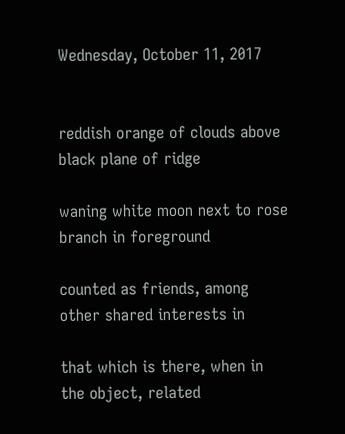Wednesday, October 11, 2017


reddish orange of clouds above black plane of ridge

waning white moon next to rose branch in foreground

counted as friends, among other shared interests in

that which is there, when in the object, related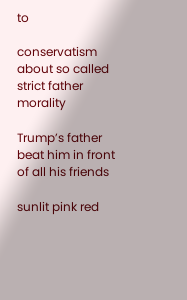to

conservatism about so called strict father morality

Trump’s father beat him in front of all his friends

sunlit pink red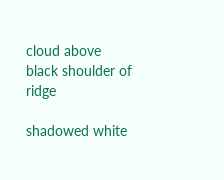cloud above black shoulder of ridge

shadowed white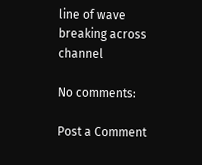line of wave breaking across channel

No comments:

Post a Comment